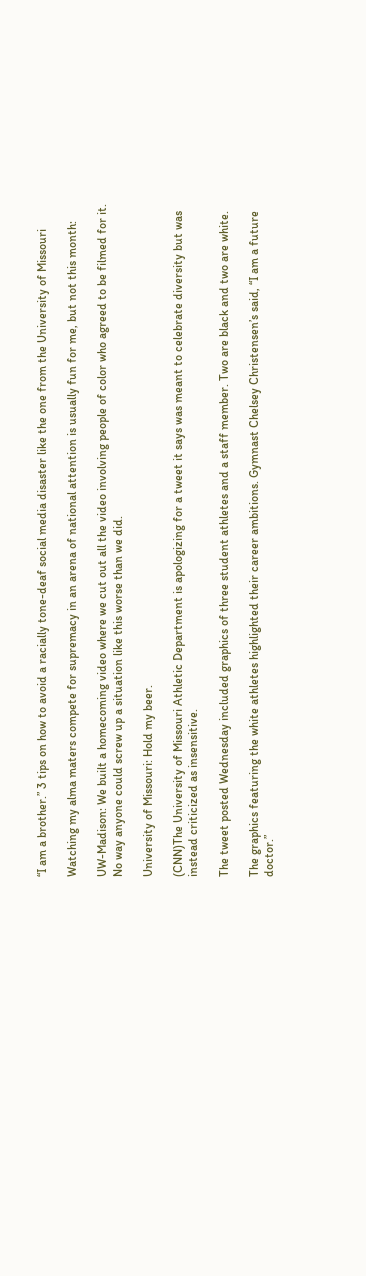“I am a brother.” 3 tips on how to avoid a racially tone-deaf social media disaster like the one from the University of Missouri

Watching my alma maters compete for supremacy in an arena of national attention is usually fun for me, but not this month:

UW-Madison: We built a homecoming video where we cut out all the video involving people of color who agreed to be filmed for it. No way anyone could screw up a situation like this worse than we did.

University of Missouri: Hold my beer.

(CNN)The University of Missouri Athletic Department is apologizing for a tweet it says was meant to celebrate diversity but was instead criticized as insensitive.

The tweet posted Wednesday included graphics of three student athletes and a staff member. Two are black and two are white.

The graphics featuring the white athletes highlighted their career ambitions. Gymnast Chelsey Christensen’s said, “I am a future doctor.”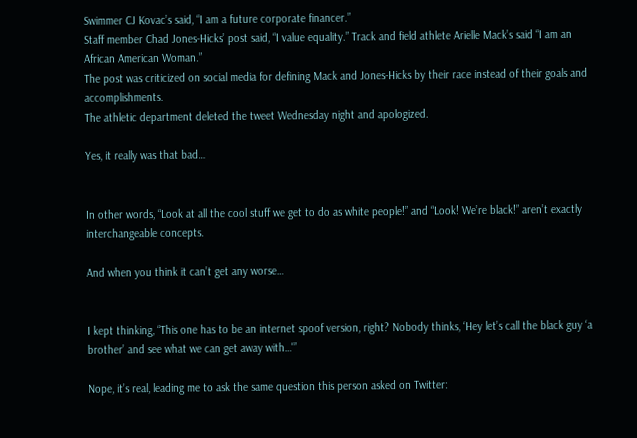Swimmer CJ Kovac’s said, “I am a future corporate financer.”
Staff member Chad Jones-Hicks’ post said, “I value equality.” Track and field athlete Arielle Mack’s said “I am an African American Woman.”
The post was criticized on social media for defining Mack and Jones-Hicks by their race instead of their goals and accomplishments.
The athletic department deleted the tweet Wednesday night and apologized.

Yes, it really was that bad…


In other words, “Look at all the cool stuff we get to do as white people!” and “Look! We’re black!” aren’t exactly interchangeable concepts.

And when you think it can’t get any worse…


I kept thinking, “This one has to be an internet spoof version, right? Nobody thinks, ‘Hey let’s call the black guy ‘a brother’ and see what we can get away with…'”

Nope, it’s real, leading me to ask the same question this person asked on Twitter: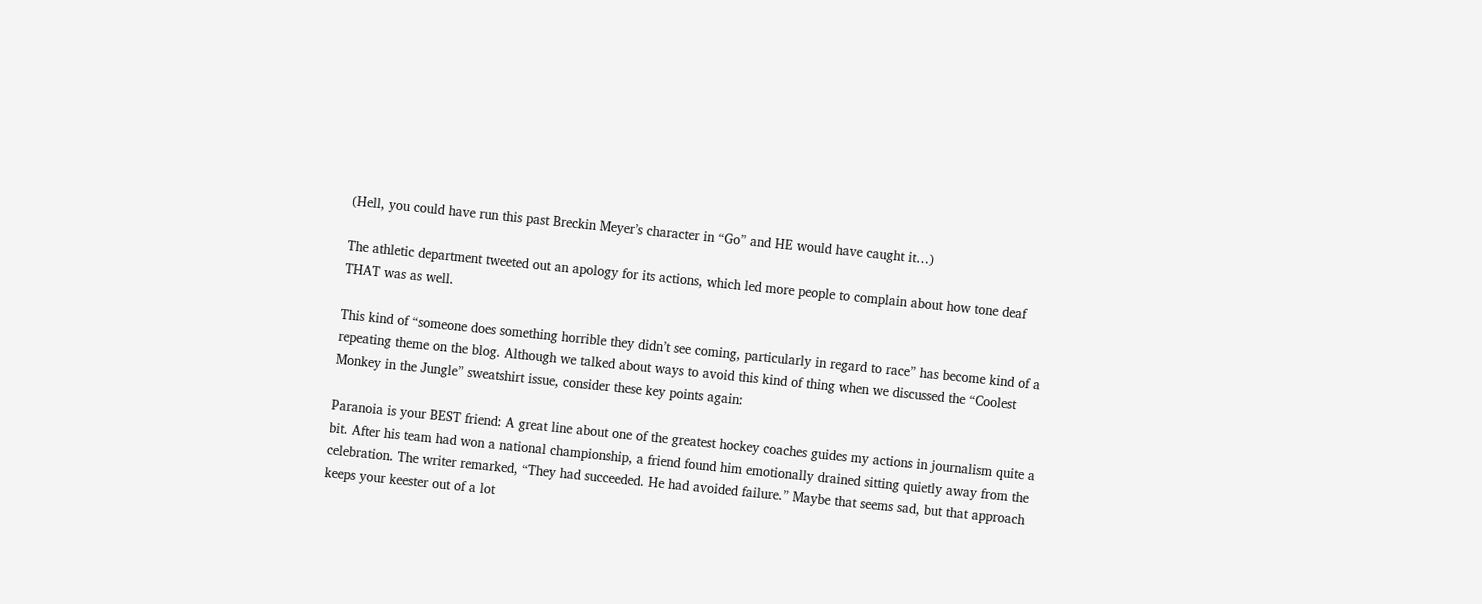(Hell, you could have run this past Breckin Meyer’s character in “Go” and HE would have caught it…)

The athletic department tweeted out an apology for its actions, which led more people to complain about how tone deaf THAT was as well.

This kind of “someone does something horrible they didn’t see coming, particularly in regard to race” has become kind of a repeating theme on the blog. Although we talked about ways to avoid this kind of thing when we discussed the “Coolest Monkey in the Jungle” sweatshirt issue, consider these key points again:

Paranoia is your BEST friend: A great line about one of the greatest hockey coaches guides my actions in journalism quite a bit. After his team had won a national championship, a friend found him emotionally drained sitting quietly away from the celebration. The writer remarked, “They had succeeded. He had avoided failure.” Maybe that seems sad, but that approach keeps your keester out of a lot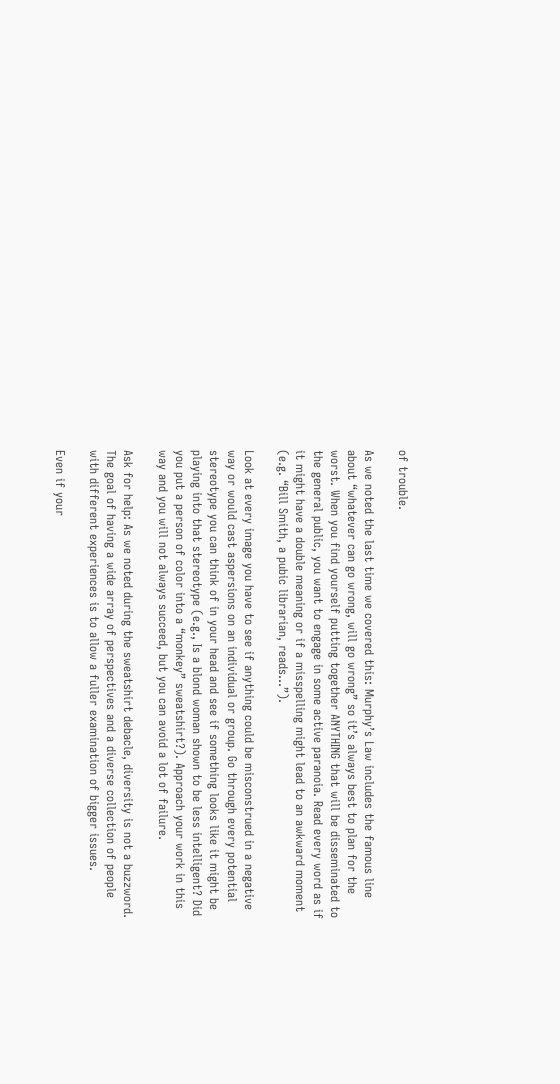of trouble.

As we noted the last time we covered this: Murphy’s Law includes the famous line about “whatever can go wrong, will go wrong” so it’s always best to plan for the worst. When you find yourself putting together ANYTHING that will be disseminated to the general public, you want to engage in some active paranoia. Read every word as if it might have a double meaning or if a misspelling might lead to an awkward moment (e.g. “Bill Smith, a pubic librarian, reads…”).

Look at every image you have to see if anything could be misconstrued in a negative way or would cast aspersions on an individual or group. Go through every potential stereotype you can think of in your head and see if something looks like it might be playing into that stereotype (e.g., Is a blond woman shown to be less intelligent? Did you put a person of color into a “monkey” sweatshirt?). Approach your work in this way and you will not always succeed, but you can avoid a lot of failure.

Ask for help: As we noted during the sweatshirt debacle, diversity is not a buzzword. The goal of having a wide array of perspectives and a diverse collection of people with different experiences is to allow a fuller examination of bigger issues.

Even if your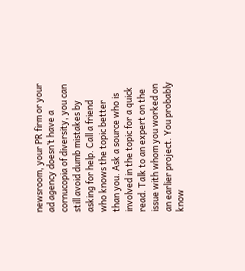newsroom, your PR firm or your ad agency doesn’t have a cornucopia of diversity, you can still avoid dumb mistakes by asking for help. Call a friend who knows the topic better than you. Ask a source who is involved in the topic for a quick read. Talk to an expert on the issue with whom you worked on an earlier project. You probably know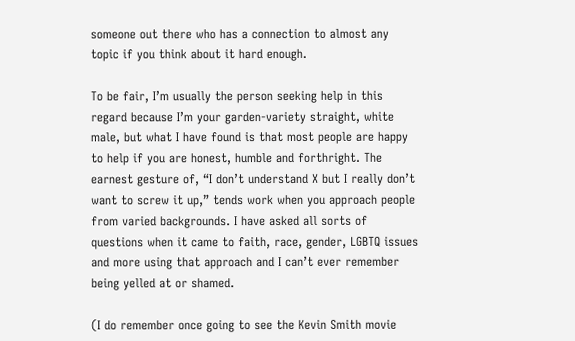someone out there who has a connection to almost any topic if you think about it hard enough.

To be fair, I’m usually the person seeking help in this regard because I’m your garden-variety straight, white male, but what I have found is that most people are happy to help if you are honest, humble and forthright. The earnest gesture of, “I don’t understand X but I really don’t want to screw it up,” tends work when you approach people from varied backgrounds. I have asked all sorts of questions when it came to faith, race, gender, LGBTQ issues and more using that approach and I can’t ever remember being yelled at or shamed.

(I do remember once going to see the Kevin Smith movie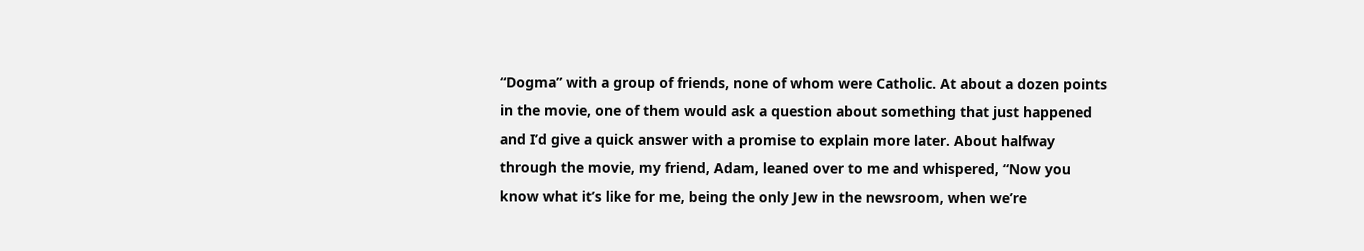“Dogma” with a group of friends, none of whom were Catholic. At about a dozen points in the movie, one of them would ask a question about something that just happened and I’d give a quick answer with a promise to explain more later. About halfway through the movie, my friend, Adam, leaned over to me and whispered, “Now you know what it’s like for me, being the only Jew in the newsroom, when we’re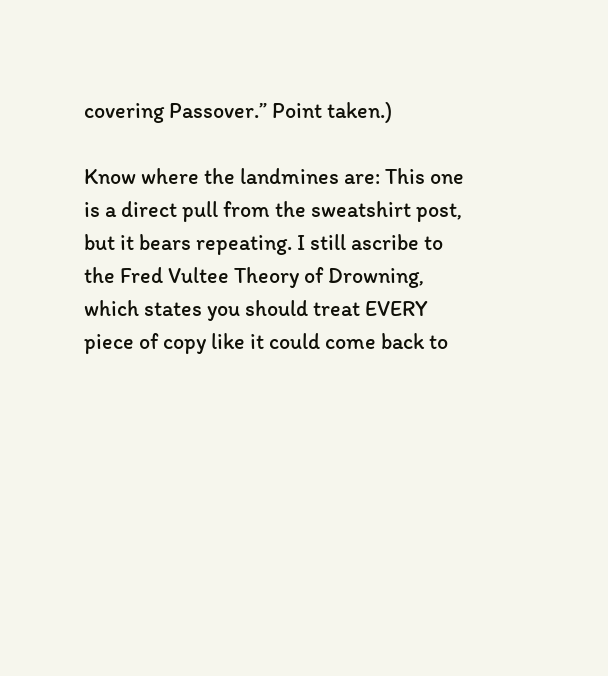covering Passover.” Point taken.)

Know where the landmines are: This one is a direct pull from the sweatshirt post, but it bears repeating. I still ascribe to the Fred Vultee Theory of Drowning, which states you should treat EVERY piece of copy like it could come back to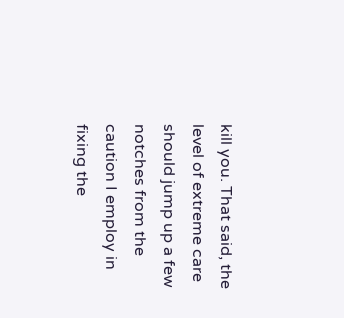kill you. That said, the level of extreme care should jump up a few notches from the caution I employ in fixing the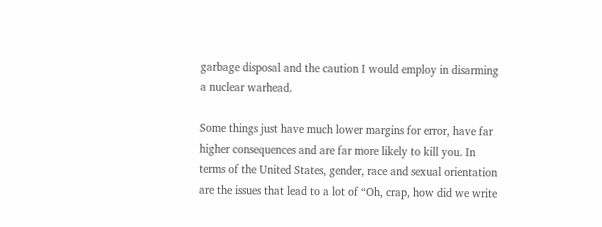garbage disposal and the caution I would employ in disarming a nuclear warhead.

Some things just have much lower margins for error, have far higher consequences and are far more likely to kill you. In terms of the United States, gender, race and sexual orientation are the issues that lead to a lot of “Oh, crap, how did we write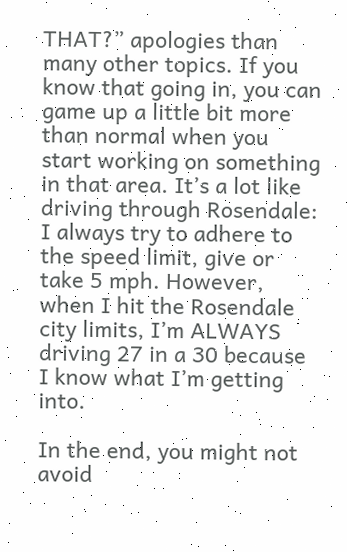THAT?” apologies than many other topics. If you know that going in, you can game up a little bit more than normal when you start working on something in that area. It’s a lot like driving through Rosendale: I always try to adhere to the speed limit, give or take 5 mph. However, when I hit the Rosendale city limits, I’m ALWAYS driving 27 in a 30 because I know what I’m getting into.

In the end, you might not avoid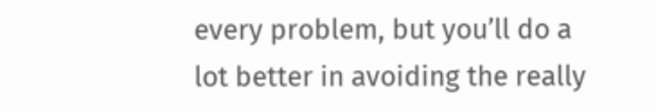every problem, but you’ll do a lot better in avoiding the really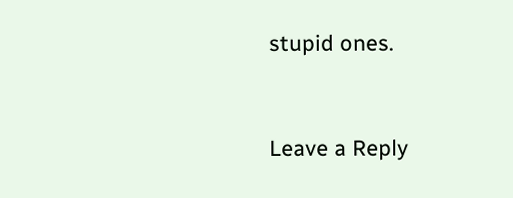stupid ones.


Leave a Reply